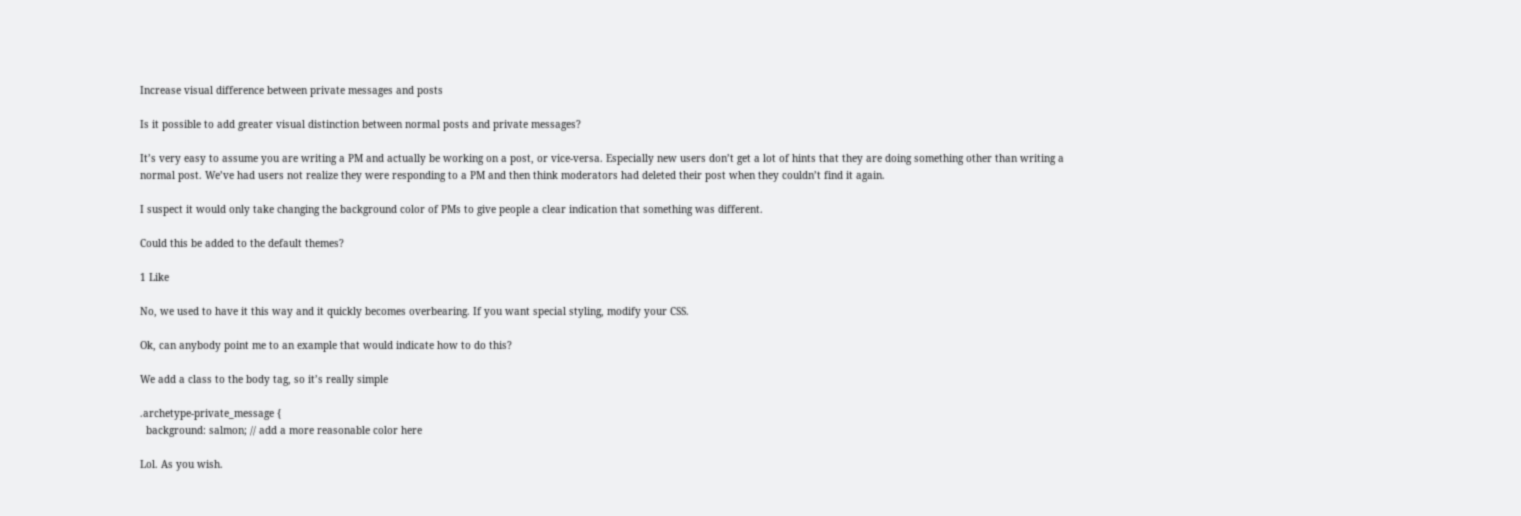Increase visual difference between private messages and posts

Is it possible to add greater visual distinction between normal posts and private messages?

It’s very easy to assume you are writing a PM and actually be working on a post, or vice-versa. Especially new users don’t get a lot of hints that they are doing something other than writing a normal post. We’ve had users not realize they were responding to a PM and then think moderators had deleted their post when they couldn’t find it again.

I suspect it would only take changing the background color of PMs to give people a clear indication that something was different.

Could this be added to the default themes?

1 Like

No, we used to have it this way and it quickly becomes overbearing. If you want special styling, modify your CSS.

Ok, can anybody point me to an example that would indicate how to do this?

We add a class to the body tag, so it’s really simple

.archetype-private_message {
  background: salmon; // add a more reasonable color here

Lol. As you wish.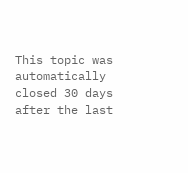This topic was automatically closed 30 days after the last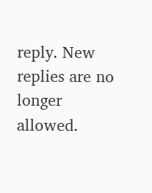reply. New replies are no longer allowed.